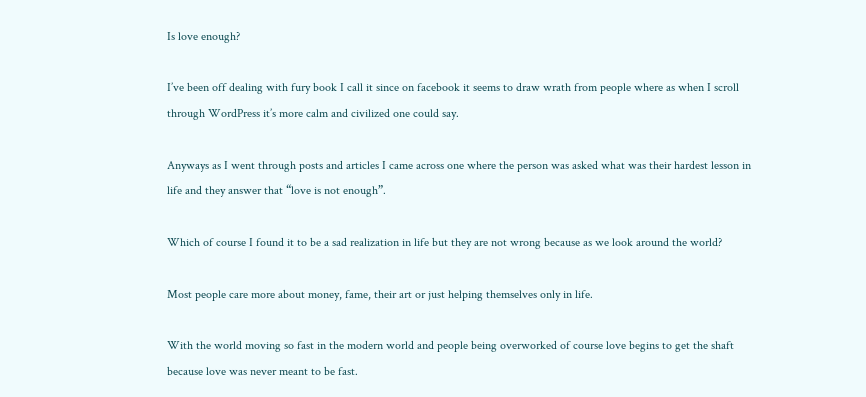Is love enough?

I’ve been off dealing with fury book I call it since on facebook it seems to draw wrath from people where as when I scroll through WordPress it’s more calm and civilized one could say.

Anyways as I went through posts and articles I came across one where the person was asked what was their hardest lesson in life and they answer that “love is not enough”.

Which of course I found it to be a sad realization in life but they are not wrong because as we look around the world?

Most people care more about money, fame, their art or just helping themselves only in life.

With the world moving so fast in the modern world and people being overworked of course love begins to get the shaft because love was never meant to be fast.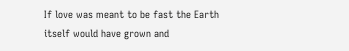If love was meant to be fast the Earth itself would have grown and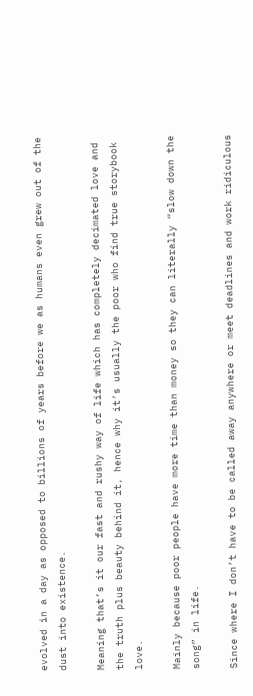evolved in a day as opposed to billions of years before we as humans even grew out of the dust into existence.

Meaning that’s it our fast and rushy way of life which has completely decimated love and the truth plus beauty behind it, hence why it’s usually the poor who find true storybook love.

Mainly because poor people have more time than money so they can literally “slow down the song” in life.

Since where I don’t have to be called away anywhere or meet deadlines and work ridiculous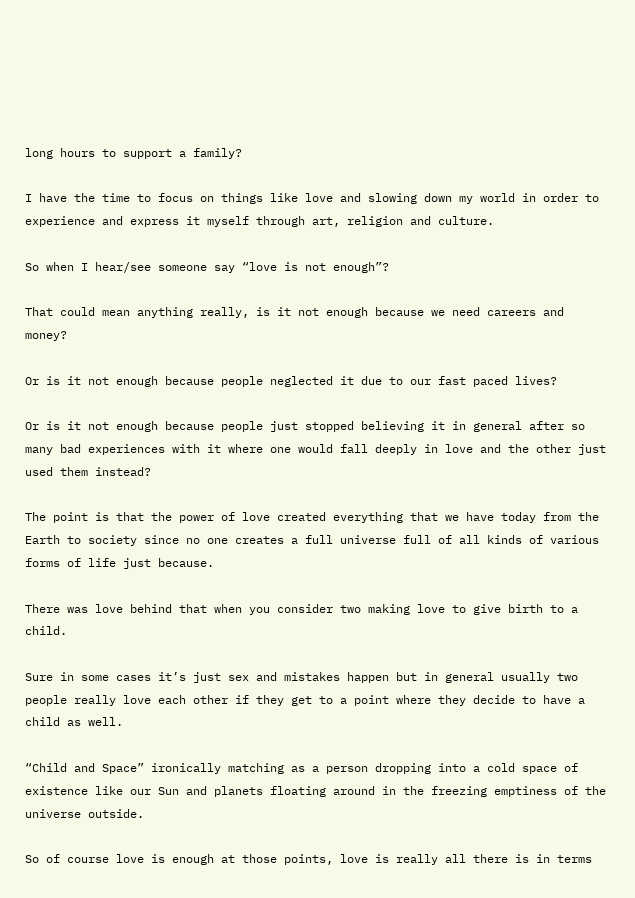long hours to support a family?

I have the time to focus on things like love and slowing down my world in order to experience and express it myself through art, religion and culture.

So when I hear/see someone say “love is not enough”?

That could mean anything really, is it not enough because we need careers and money?

Or is it not enough because people neglected it due to our fast paced lives?

Or is it not enough because people just stopped believing it in general after so many bad experiences with it where one would fall deeply in love and the other just used them instead?

The point is that the power of love created everything that we have today from the Earth to society since no one creates a full universe full of all kinds of various forms of life just because.

There was love behind that when you consider two making love to give birth to a child.

Sure in some cases it’s just sex and mistakes happen but in general usually two people really love each other if they get to a point where they decide to have a child as well.

“Child and Space” ironically matching as a person dropping into a cold space of existence like our Sun and planets floating around in the freezing emptiness of the universe outside.

So of course love is enough at those points, love is really all there is in terms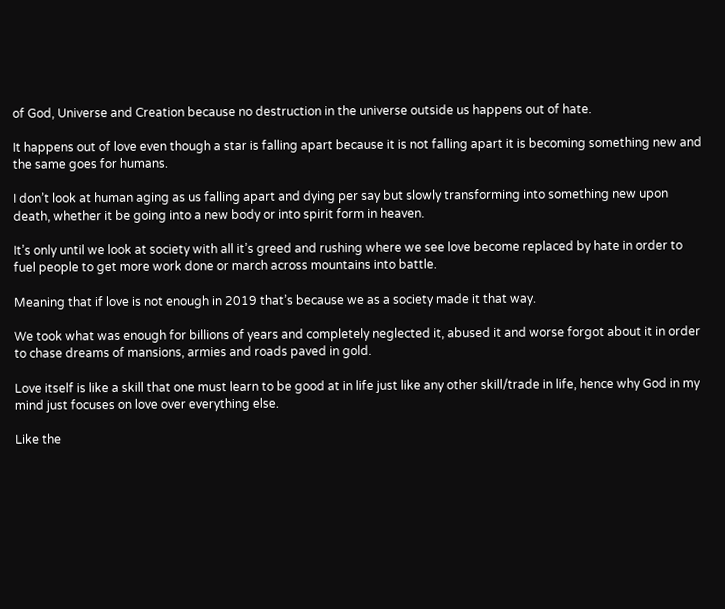of God, Universe and Creation because no destruction in the universe outside us happens out of hate.

It happens out of love even though a star is falling apart because it is not falling apart it is becoming something new and the same goes for humans.

I don’t look at human aging as us falling apart and dying per say but slowly transforming into something new upon death, whether it be going into a new body or into spirit form in heaven.

It’s only until we look at society with all it’s greed and rushing where we see love become replaced by hate in order to fuel people to get more work done or march across mountains into battle.

Meaning that if love is not enough in 2019 that’s because we as a society made it that way.

We took what was enough for billions of years and completely neglected it, abused it and worse forgot about it in order to chase dreams of mansions, armies and roads paved in gold.

Love itself is like a skill that one must learn to be good at in life just like any other skill/trade in life, hence why God in my mind just focuses on love over everything else.

Like the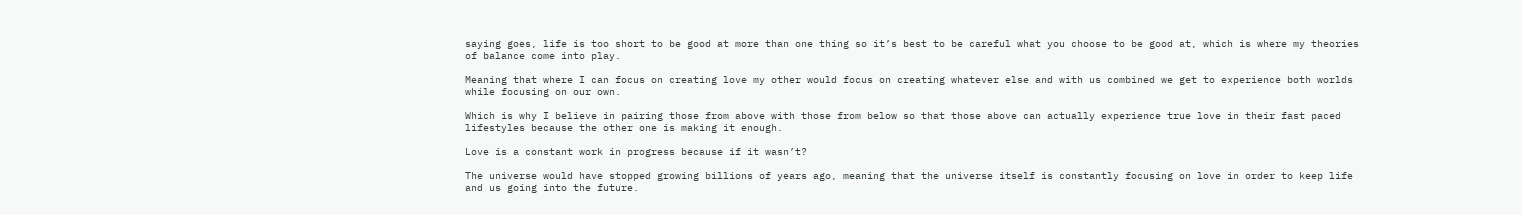saying goes, life is too short to be good at more than one thing so it’s best to be careful what you choose to be good at, which is where my theories of balance come into play.

Meaning that where I can focus on creating love my other would focus on creating whatever else and with us combined we get to experience both worlds while focusing on our own.

Which is why I believe in pairing those from above with those from below so that those above can actually experience true love in their fast paced lifestyles because the other one is making it enough.

Love is a constant work in progress because if it wasn’t?

The universe would have stopped growing billions of years ago, meaning that the universe itself is constantly focusing on love in order to keep life and us going into the future.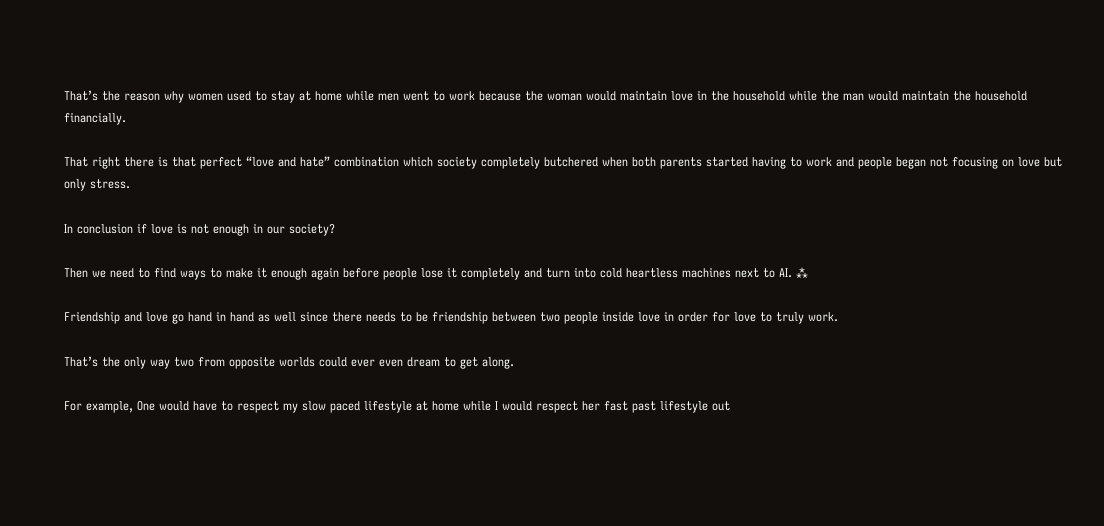That’s the reason why women used to stay at home while men went to work because the woman would maintain love in the household while the man would maintain the household financially.

That right there is that perfect “love and hate” combination which society completely butchered when both parents started having to work and people began not focusing on love but only stress.

In conclusion if love is not enough in our society?

Then we need to find ways to make it enough again before people lose it completely and turn into cold heartless machines next to AI. ⁂

Friendship and love go hand in hand as well since there needs to be friendship between two people inside love in order for love to truly work.

That’s the only way two from opposite worlds could ever even dream to get along.

For example, One would have to respect my slow paced lifestyle at home while I would respect her fast past lifestyle out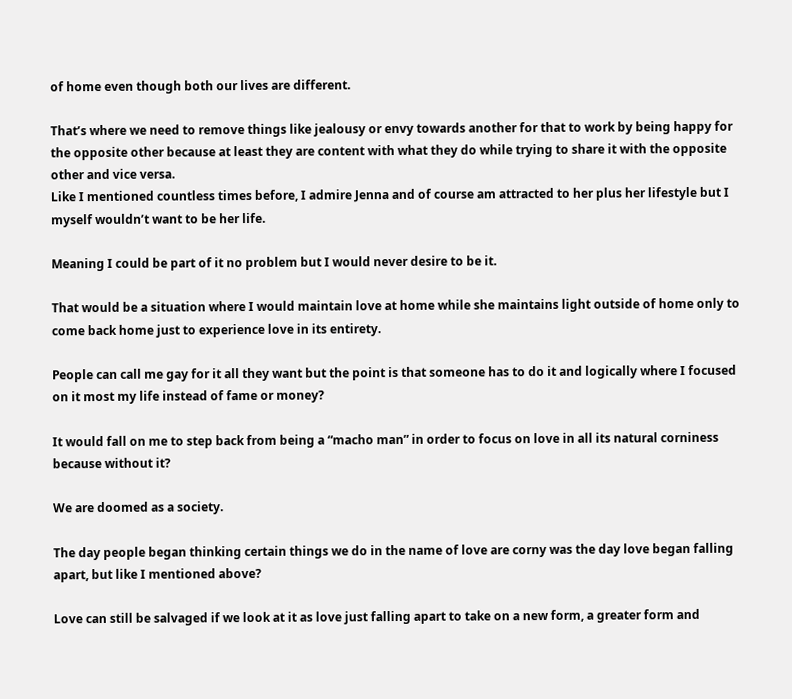of home even though both our lives are different.

That’s where we need to remove things like jealousy or envy towards another for that to work by being happy for the opposite other because at least they are content with what they do while trying to share it with the opposite other and vice versa.
Like I mentioned countless times before, I admire Jenna and of course am attracted to her plus her lifestyle but I myself wouldn’t want to be her life.

Meaning I could be part of it no problem but I would never desire to be it.

That would be a situation where I would maintain love at home while she maintains light outside of home only to come back home just to experience love in its entirety.

People can call me gay for it all they want but the point is that someone has to do it and logically where I focused on it most my life instead of fame or money?

It would fall on me to step back from being a “macho man” in order to focus on love in all its natural corniness because without it?

We are doomed as a society.

The day people began thinking certain things we do in the name of love are corny was the day love began falling apart, but like I mentioned above?

Love can still be salvaged if we look at it as love just falling apart to take on a new form, a greater form and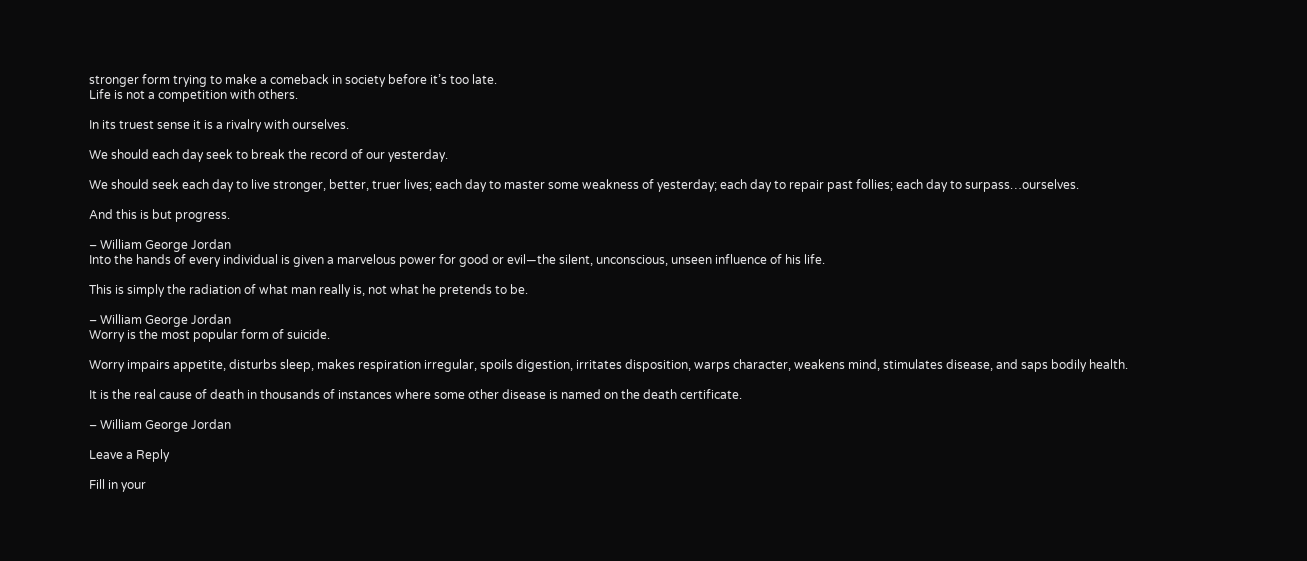stronger form trying to make a comeback in society before it’s too late.
Life is not a competition with others.

In its truest sense it is a rivalry with ourselves.

We should each day seek to break the record of our yesterday.

We should seek each day to live stronger, better, truer lives; each day to master some weakness of yesterday; each day to repair past follies; each day to surpass…ourselves.

And this is but progress.

– William George Jordan
Into the hands of every individual is given a marvelous power for good or evil—the silent, unconscious, unseen influence of his life.

This is simply the radiation of what man really is, not what he pretends to be.

– William George Jordan
Worry is the most popular form of suicide.

Worry impairs appetite, disturbs sleep, makes respiration irregular, spoils digestion, irritates disposition, warps character, weakens mind, stimulates disease, and saps bodily health.

It is the real cause of death in thousands of instances where some other disease is named on the death certificate.

– William George Jordan

Leave a Reply

Fill in your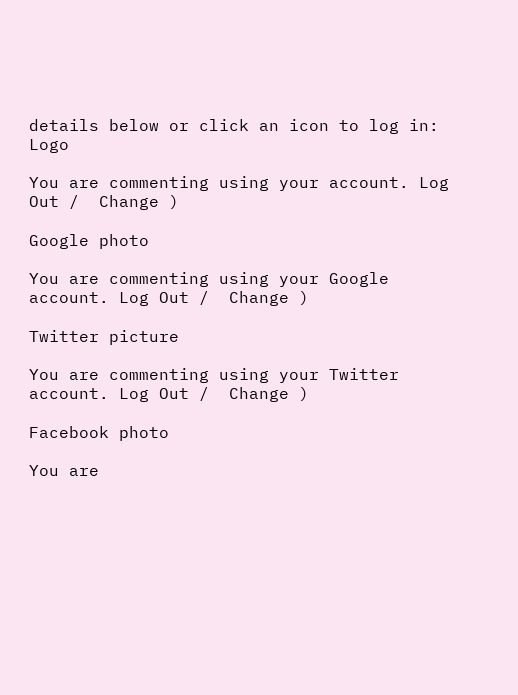details below or click an icon to log in: Logo

You are commenting using your account. Log Out /  Change )

Google photo

You are commenting using your Google account. Log Out /  Change )

Twitter picture

You are commenting using your Twitter account. Log Out /  Change )

Facebook photo

You are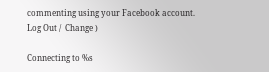commenting using your Facebook account. Log Out /  Change )

Connecting to %s